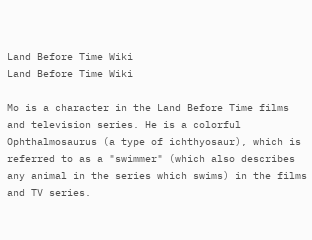Land Before Time Wiki
Land Before Time Wiki

Mo is a character in the Land Before Time films and television series. He is a colorful Ophthalmosaurus (a type of ichthyosaur), which is referred to as a "swimmer" (which also describes any animal in the series which swims) in the films and TV series.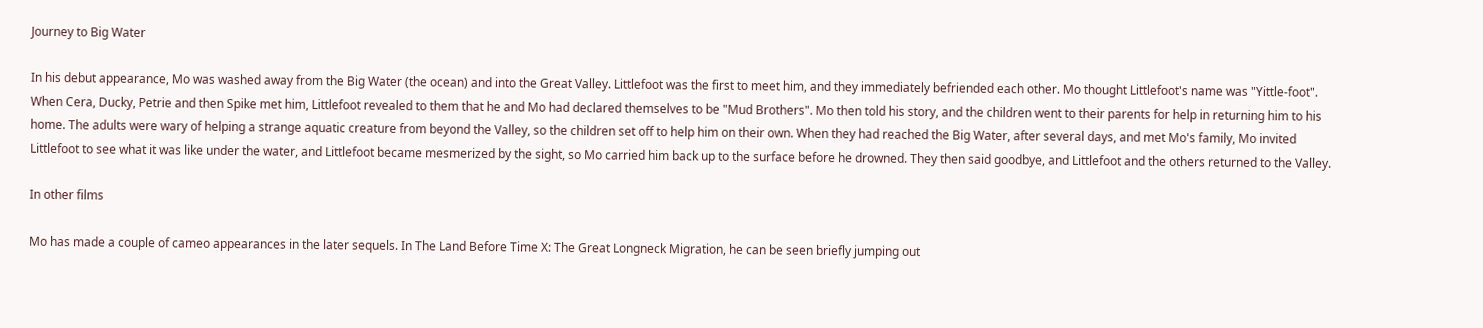Journey to Big Water

In his debut appearance, Mo was washed away from the Big Water (the ocean) and into the Great Valley. Littlefoot was the first to meet him, and they immediately befriended each other. Mo thought Littlefoot's name was "Yittle-foot". When Cera, Ducky, Petrie and then Spike met him, Littlefoot revealed to them that he and Mo had declared themselves to be "Mud Brothers". Mo then told his story, and the children went to their parents for help in returning him to his home. The adults were wary of helping a strange aquatic creature from beyond the Valley, so the children set off to help him on their own. When they had reached the Big Water, after several days, and met Mo's family, Mo invited Littlefoot to see what it was like under the water, and Littlefoot became mesmerized by the sight, so Mo carried him back up to the surface before he drowned. They then said goodbye, and Littlefoot and the others returned to the Valley.

In other films

Mo has made a couple of cameo appearances in the later sequels. In The Land Before Time X: The Great Longneck Migration, he can be seen briefly jumping out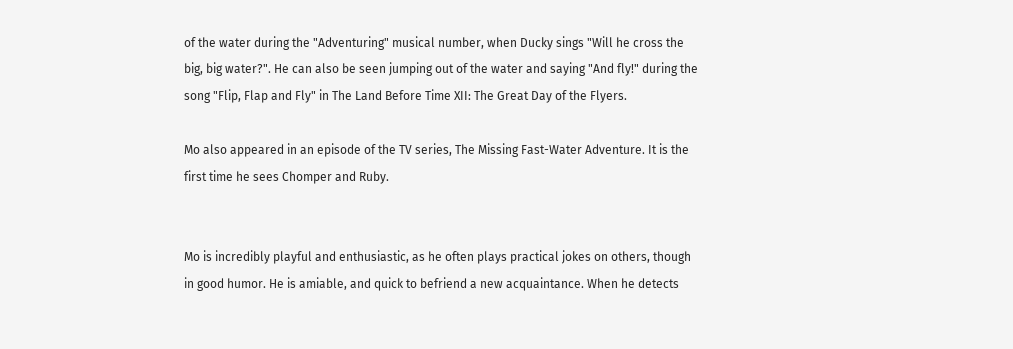of the water during the "Adventuring" musical number, when Ducky sings "Will he cross the big, big water?". He can also be seen jumping out of the water and saying "And fly!" during the song "Flip, Flap and Fly" in The Land Before Time XII: The Great Day of the Flyers.

Mo also appeared in an episode of the TV series, The Missing Fast-Water Adventure. It is the first time he sees Chomper and Ruby.


Mo is incredibly playful and enthusiastic, as he often plays practical jokes on others, though in good humor. He is amiable, and quick to befriend a new acquaintance. When he detects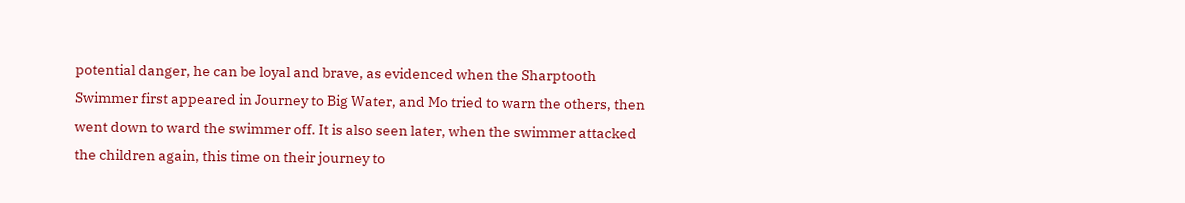potential danger, he can be loyal and brave, as evidenced when the Sharptooth Swimmer first appeared in Journey to Big Water, and Mo tried to warn the others, then went down to ward the swimmer off. It is also seen later, when the swimmer attacked the children again, this time on their journey to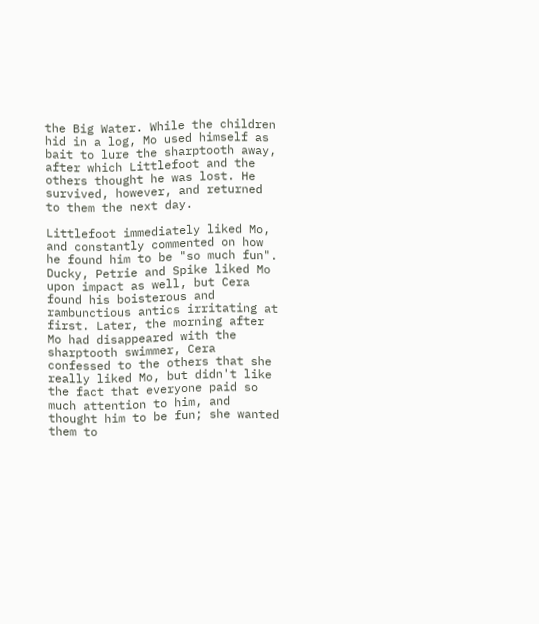the Big Water. While the children hid in a log, Mo used himself as bait to lure the sharptooth away, after which Littlefoot and the others thought he was lost. He survived, however, and returned to them the next day.

Littlefoot immediately liked Mo, and constantly commented on how he found him to be "so much fun". Ducky, Petrie and Spike liked Mo upon impact as well, but Cera found his boisterous and rambunctious antics irritating at first. Later, the morning after Mo had disappeared with the sharptooth swimmer, Cera confessed to the others that she really liked Mo, but didn't like the fact that everyone paid so much attention to him, and thought him to be fun; she wanted them to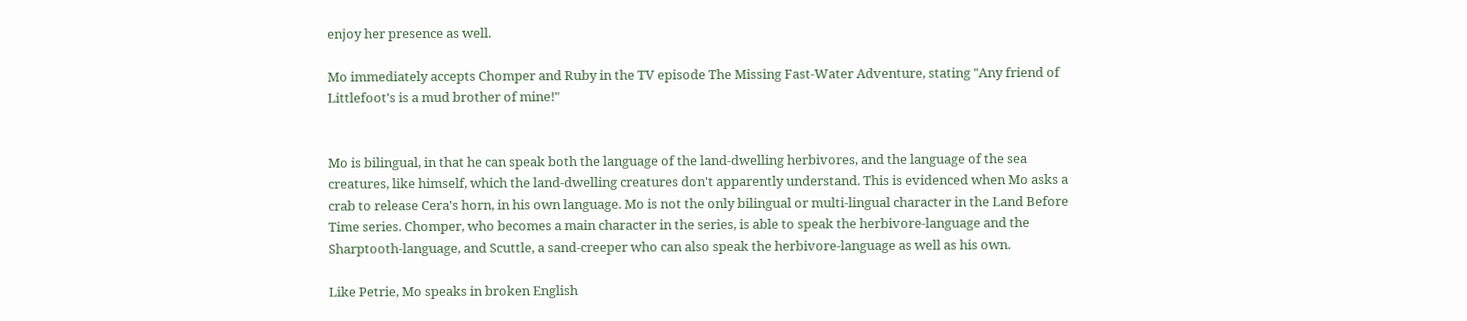enjoy her presence as well.

Mo immediately accepts Chomper and Ruby in the TV episode The Missing Fast-Water Adventure, stating "Any friend of Littlefoot's is a mud brother of mine!"


Mo is bilingual, in that he can speak both the language of the land-dwelling herbivores, and the language of the sea creatures, like himself, which the land-dwelling creatures don't apparently understand. This is evidenced when Mo asks a crab to release Cera's horn, in his own language. Mo is not the only bilingual or multi-lingual character in the Land Before Time series. Chomper, who becomes a main character in the series, is able to speak the herbivore-language and the Sharptooth-language, and Scuttle, a sand-creeper who can also speak the herbivore-language as well as his own.

Like Petrie, Mo speaks in broken English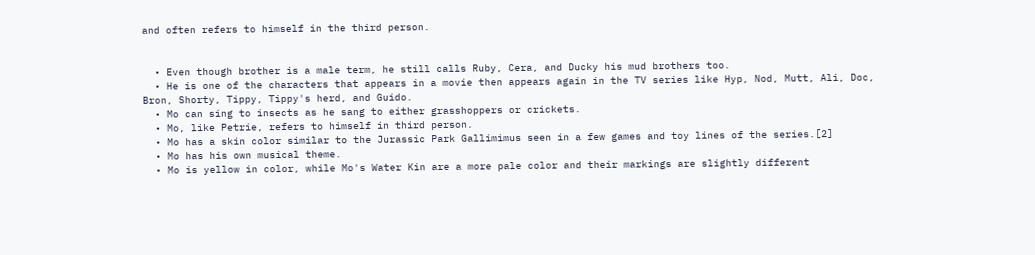and often refers to himself in the third person.


  • Even though brother is a male term, he still calls Ruby, Cera, and Ducky his mud brothers too.
  • He is one of the characters that appears in a movie then appears again in the TV series like Hyp, Nod, Mutt, Ali, Doc, Bron, Shorty, Tippy, Tippy's herd, and Guido.
  • Mo can sing to insects as he sang to either grasshoppers or crickets.
  • Mo, like Petrie, refers to himself in third person.
  • Mo has a skin color similar to the Jurassic Park Gallimimus seen in a few games and toy lines of the series.[2]
  • Mo has his own musical theme.
  • Mo is yellow in color, while Mo's Water Kin are a more pale color and their markings are slightly different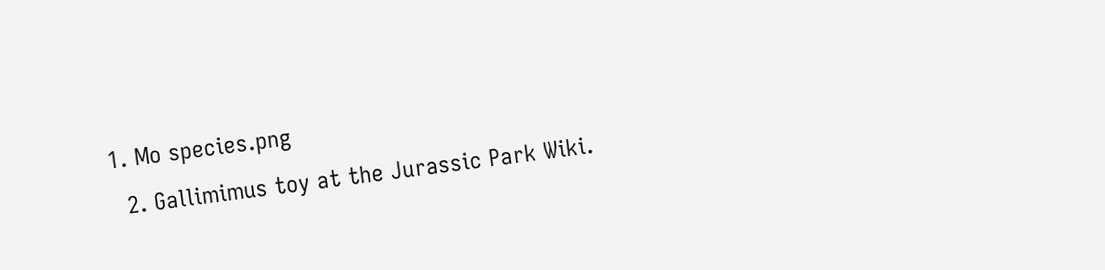1. Mo species.png
  2. Gallimimus toy at the Jurassic Park Wiki.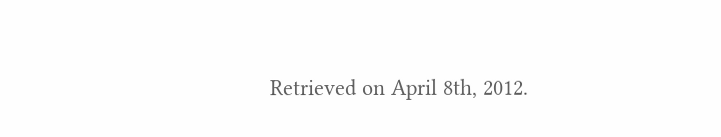Retrieved on April 8th, 2012.